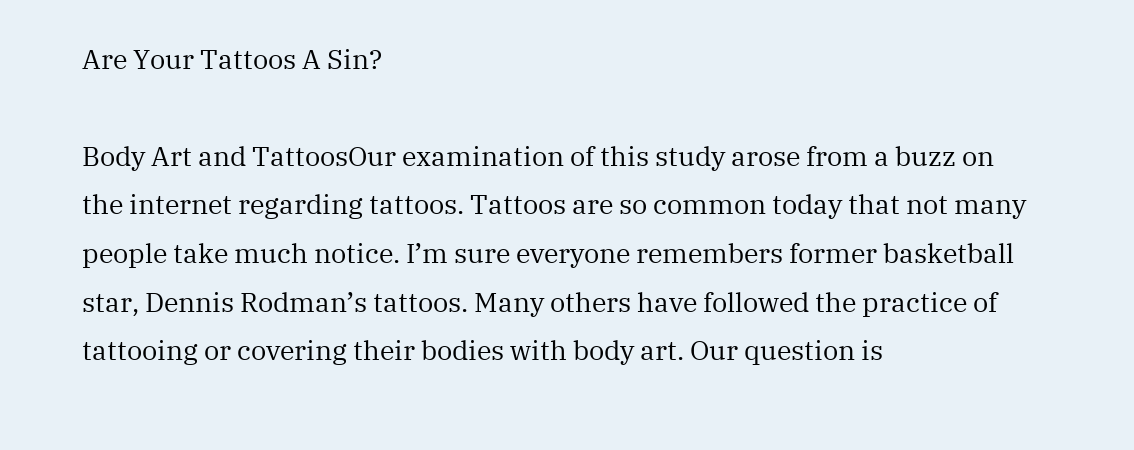Are Your Tattoos A Sin?

Body Art and TattoosOur examination of this study arose from a buzz on the internet regarding tattoos. Tattoos are so common today that not many people take much notice. I’m sure everyone remembers former basketball star, Dennis Rodman’s tattoos. Many others have followed the practice of tattooing or covering their bodies with body art. Our question is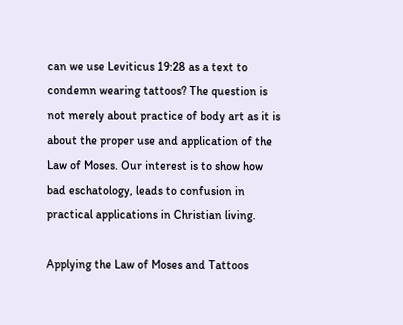can we use Leviticus 19:28 as a text to condemn wearing tattoos? The question is not merely about practice of body art as it is about the proper use and application of the Law of Moses. Our interest is to show how bad eschatology, leads to confusion in practical applications in Christian living.

Applying the Law of Moses and Tattoos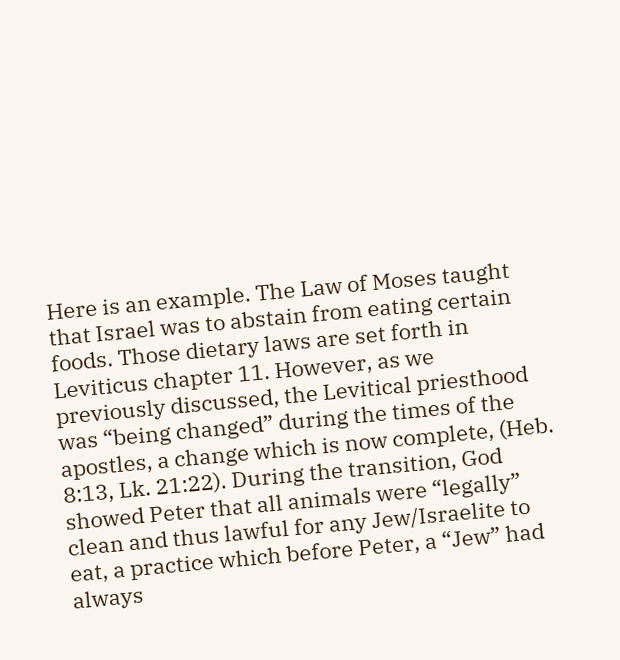Here is an example. The Law of Moses taught that Israel was to abstain from eating certain foods. Those dietary laws are set forth in Leviticus chapter 11. However, as we previously discussed, the Levitical priesthood was “being changed” during the times of the apostles, a change which is now complete, (Heb. 8:13, Lk. 21:22). During the transition, God showed Peter that all animals were “legally” clean and thus lawful for any Jew/Israelite to eat, a practice which before Peter, a “Jew” had always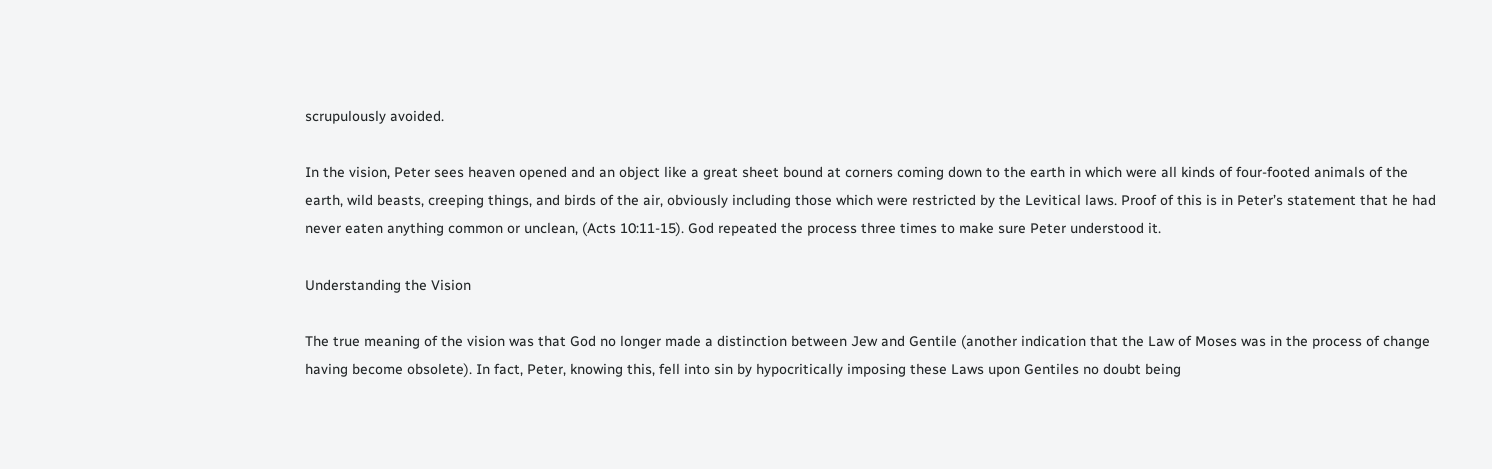scrupulously avoided.

In the vision, Peter sees heaven opened and an object like a great sheet bound at corners coming down to the earth in which were all kinds of four-footed animals of the earth, wild beasts, creeping things, and birds of the air, obviously including those which were restricted by the Levitical laws. Proof of this is in Peter’s statement that he had never eaten anything common or unclean, (Acts 10:11-15). God repeated the process three times to make sure Peter understood it.

Understanding the Vision

The true meaning of the vision was that God no longer made a distinction between Jew and Gentile (another indication that the Law of Moses was in the process of change having become obsolete). In fact, Peter, knowing this, fell into sin by hypocritically imposing these Laws upon Gentiles no doubt being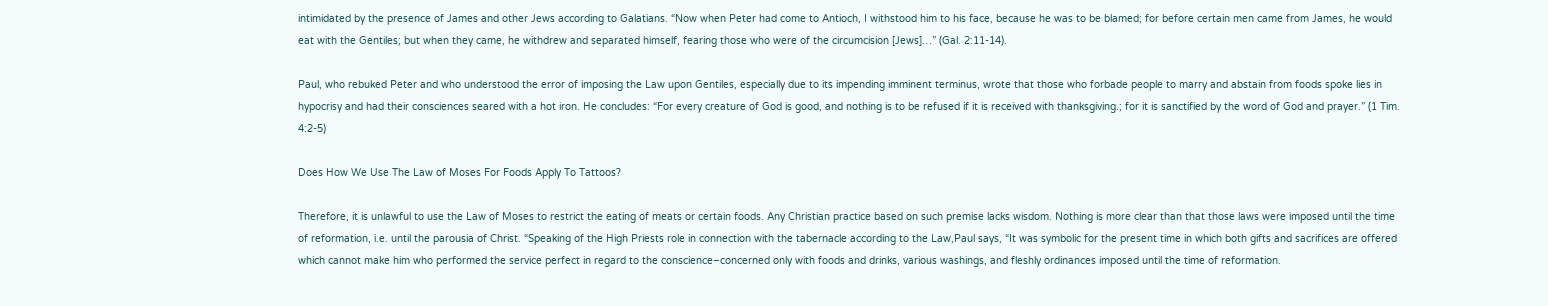intimidated by the presence of James and other Jews according to Galatians. “Now when Peter had come to Antioch, I withstood him to his face, because he was to be blamed; for before certain men came from James, he would eat with the Gentiles; but when they came, he withdrew and separated himself, fearing those who were of the circumcision [Jews]…” (Gal. 2:11-14).

Paul, who rebuked Peter and who understood the error of imposing the Law upon Gentiles, especially due to its impending imminent terminus, wrote that those who forbade people to marry and abstain from foods spoke lies in hypocrisy and had their consciences seared with a hot iron. He concludes: “For every creature of God is good, and nothing is to be refused if it is received with thanksgiving.; for it is sanctified by the word of God and prayer.” (1 Tim. 4:2-5)

Does How We Use The Law of Moses For Foods Apply To Tattoos?

Therefore, it is unlawful to use the Law of Moses to restrict the eating of meats or certain foods. Any Christian practice based on such premise lacks wisdom. Nothing is more clear than that those laws were imposed until the time of reformation, i.e. until the parousia of Christ. “Speaking of the High Priests role in connection with the tabernacle according to the Law,Paul says, “It was symbolic for the present time in which both gifts and sacrifices are offered which cannot make him who performed the service perfect in regard to the conscience–concerned only with foods and drinks, various washings, and fleshly ordinances imposed until the time of reformation.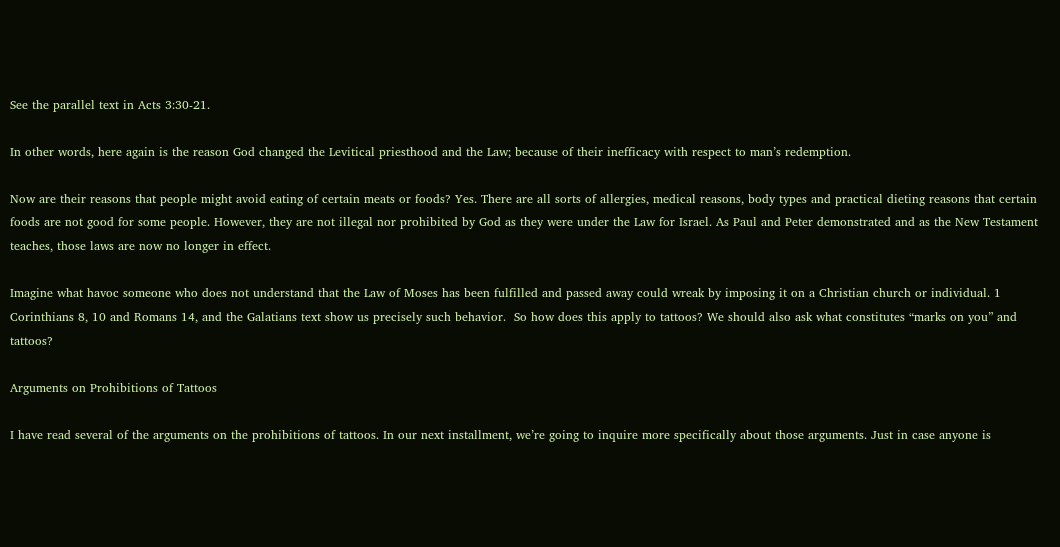See the parallel text in Acts 3:30-21.

In other words, here again is the reason God changed the Levitical priesthood and the Law; because of their inefficacy with respect to man’s redemption.

Now are their reasons that people might avoid eating of certain meats or foods? Yes. There are all sorts of allergies, medical reasons, body types and practical dieting reasons that certain foods are not good for some people. However, they are not illegal nor prohibited by God as they were under the Law for Israel. As Paul and Peter demonstrated and as the New Testament teaches, those laws are now no longer in effect.

Imagine what havoc someone who does not understand that the Law of Moses has been fulfilled and passed away could wreak by imposing it on a Christian church or individual. 1 Corinthians 8, 10 and Romans 14, and the Galatians text show us precisely such behavior.  So how does this apply to tattoos? We should also ask what constitutes “marks on you” and tattoos?

Arguments on Prohibitions of Tattoos

I have read several of the arguments on the prohibitions of tattoos. In our next installment, we’re going to inquire more specifically about those arguments. Just in case anyone is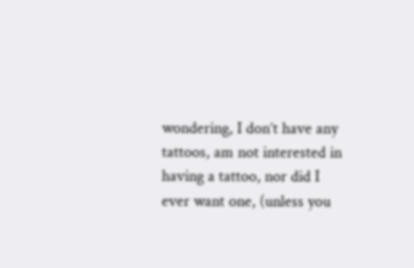wondering, I don’t have any tattoos, am not interested in having a tattoo, nor did I ever want one, (unless you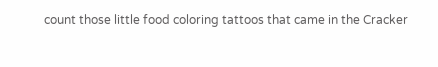count those little food coloring tattoos that came in the Cracker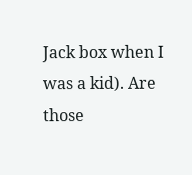Jack box when I was a kid). Are those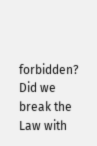forbidden? Did we break the Law with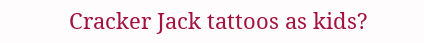Cracker Jack tattoos as kids?